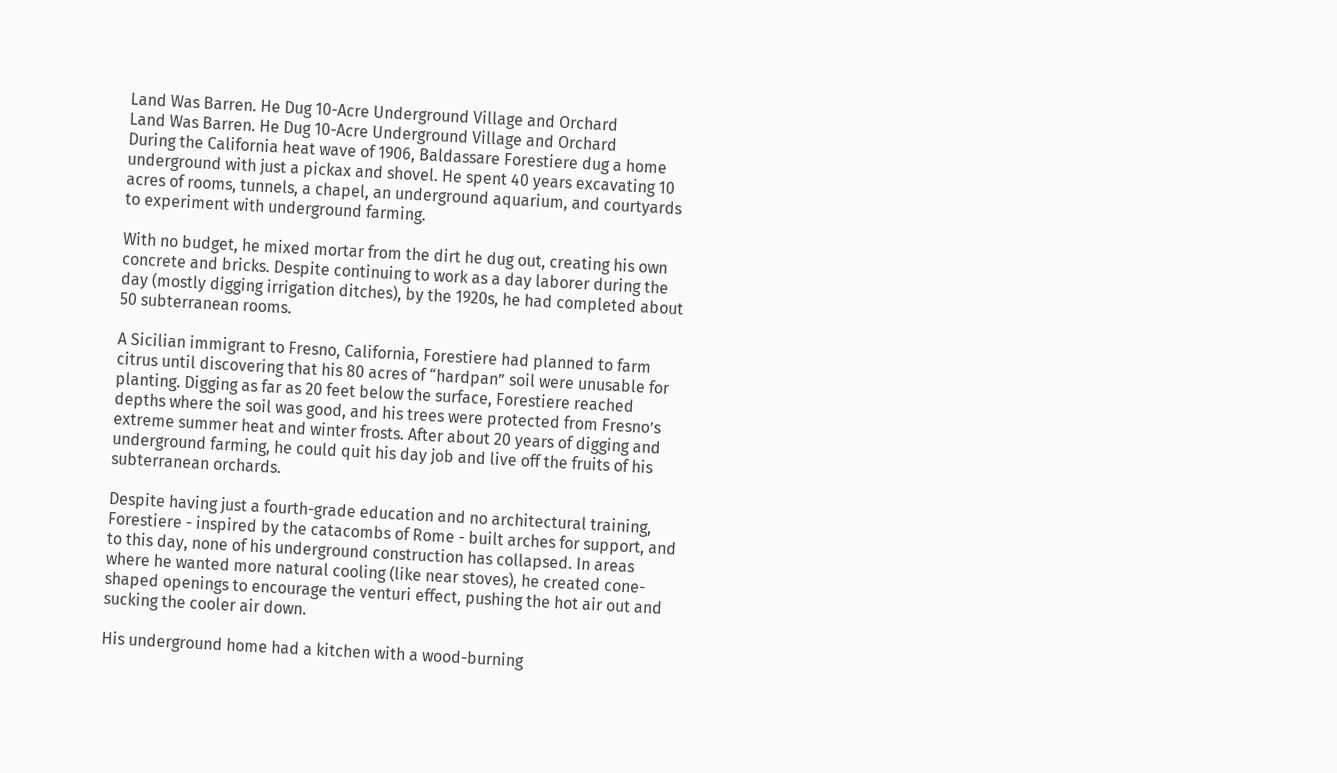Land Was Barren. He Dug 10-Acre Underground Village and Orchard
Land Was Barren. He Dug 10-Acre Underground Village and Orchard
During the California heat wave of 1906, Baldassare Forestiere dug a home underground with just a pickax and shovel. He spent 40 years excavating 10 acres of rooms, tunnels, a chapel, an underground aquarium, and courtyards to experiment with underground farming.

With no budget, he mixed mortar from the dirt he dug out, creating his own concrete and bricks. Despite continuing to work as a day laborer during the day (mostly digging irrigation ditches), by the 1920s, he had completed about 50 subterranean rooms.

A Sicilian immigrant to Fresno, California, Forestiere had planned to farm citrus until discovering that his 80 acres of “hardpan” soil were unusable for planting. Digging as far as 20 feet below the surface, Forestiere reached depths where the soil was good, and his trees were protected from Fresno’s extreme summer heat and winter frosts. After about 20 years of digging and underground farming, he could quit his day job and live off the fruits of his subterranean orchards.

Despite having just a fourth-grade education and no architectural training, Forestiere - inspired by the catacombs of Rome - built arches for support, and to this day, none of his underground construction has collapsed. In areas where he wanted more natural cooling (like near stoves), he created cone-shaped openings to encourage the venturi effect, pushing the hot air out and sucking the cooler air down.

His underground home had a kitchen with a wood-burning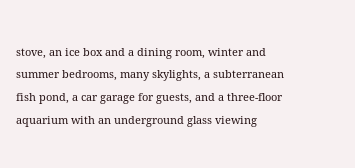stove, an ice box and a dining room, winter and summer bedrooms, many skylights, a subterranean fish pond, a car garage for guests, and a three-floor aquarium with an underground glass viewing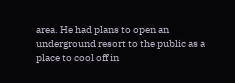area. He had plans to open an underground resort to the public as a place to cool off in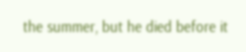the summer, but he died before it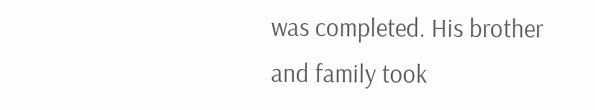was completed. His brother and family took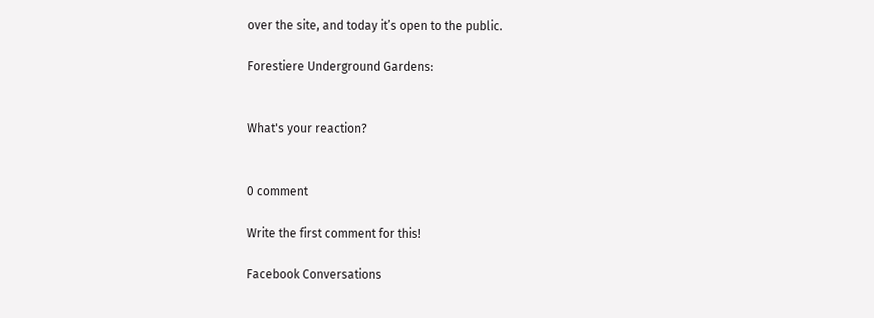over the site, and today it’s open to the public.

Forestiere Underground Gardens:


What's your reaction?


0 comment

Write the first comment for this!

Facebook Conversations